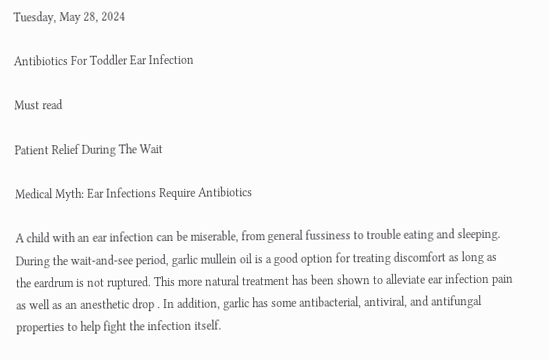Tuesday, May 28, 2024

Antibiotics For Toddler Ear Infection

Must read

Patient Relief During The Wait

Medical Myth: Ear Infections Require Antibiotics

A child with an ear infection can be miserable, from general fussiness to trouble eating and sleeping. During the wait-and-see period, garlic mullein oil is a good option for treating discomfort as long as the eardrum is not ruptured. This more natural treatment has been shown to alleviate ear infection pain as well as an anesthetic drop . In addition, garlic has some antibacterial, antiviral, and antifungal properties to help fight the infection itself.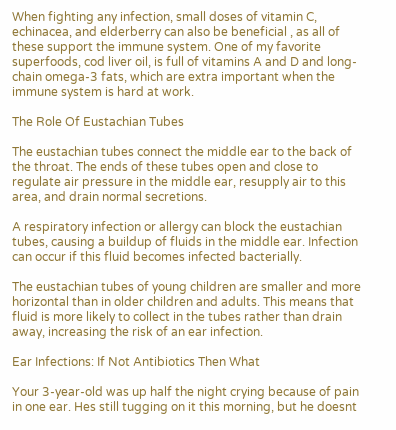When fighting any infection, small doses of vitamin C, echinacea, and elderberry can also be beneficial , as all of these support the immune system. One of my favorite superfoods, cod liver oil, is full of vitamins A and D and long-chain omega-3 fats, which are extra important when the immune system is hard at work.

The Role Of Eustachian Tubes

The eustachian tubes connect the middle ear to the back of the throat. The ends of these tubes open and close to regulate air pressure in the middle ear, resupply air to this area, and drain normal secretions.

A respiratory infection or allergy can block the eustachian tubes, causing a buildup of fluids in the middle ear. Infection can occur if this fluid becomes infected bacterially.

The eustachian tubes of young children are smaller and more horizontal than in older children and adults. This means that fluid is more likely to collect in the tubes rather than drain away, increasing the risk of an ear infection.

Ear Infections: If Not Antibiotics Then What

Your 3-year-old was up half the night crying because of pain in one ear. Hes still tugging on it this morning, but he doesnt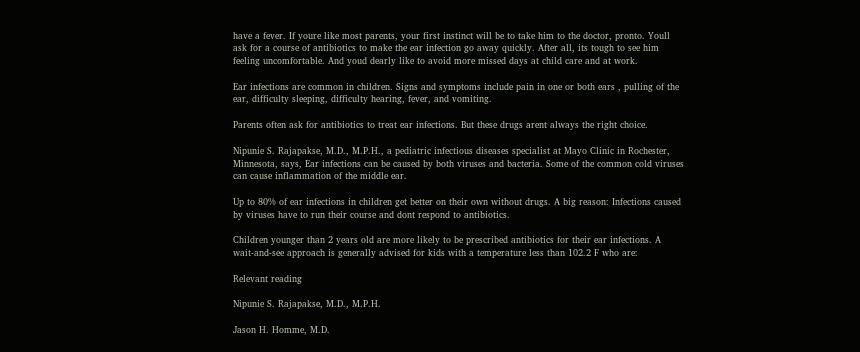have a fever. If youre like most parents, your first instinct will be to take him to the doctor, pronto. Youll ask for a course of antibiotics to make the ear infection go away quickly. After all, its tough to see him feeling uncomfortable. And youd dearly like to avoid more missed days at child care and at work.

Ear infections are common in children. Signs and symptoms include pain in one or both ears , pulling of the ear, difficulty sleeping, difficulty hearing, fever, and vomiting.

Parents often ask for antibiotics to treat ear infections. But these drugs arent always the right choice.

Nipunie S. Rajapakse, M.D., M.P.H., a pediatric infectious diseases specialist at Mayo Clinic in Rochester, Minnesota, says, Ear infections can be caused by both viruses and bacteria. Some of the common cold viruses can cause inflammation of the middle ear.

Up to 80% of ear infections in children get better on their own without drugs. A big reason: Infections caused by viruses have to run their course and dont respond to antibiotics.

Children younger than 2 years old are more likely to be prescribed antibiotics for their ear infections. A wait-and-see approach is generally advised for kids with a temperature less than 102.2 F who are:

Relevant reading

Nipunie S. Rajapakse, M.D., M.P.H.

Jason H. Homme, M.D.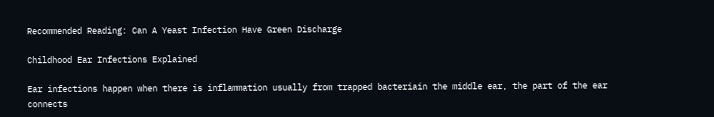Recommended Reading: Can A Yeast Infection Have Green Discharge

Childhood Ear Infections Explained

Ear infections happen when there is inflammation usually from trapped bacteriain the middle ear, the part of the ear connects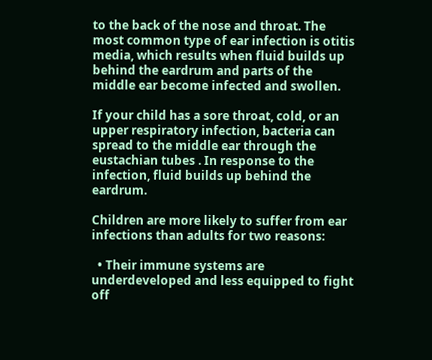to the back of the nose and throat. The most common type of ear infection is otitis media, which results when fluid builds up behind the eardrum and parts of the middle ear become infected and swollen.

If your child has a sore throat, cold, or an upper respiratory infection, bacteria can spread to the middle ear through the eustachian tubes . In response to the infection, fluid builds up behind the eardrum.

Children are more likely to suffer from ear infections than adults for two reasons:

  • Their immune systems are underdeveloped and less equipped to fight off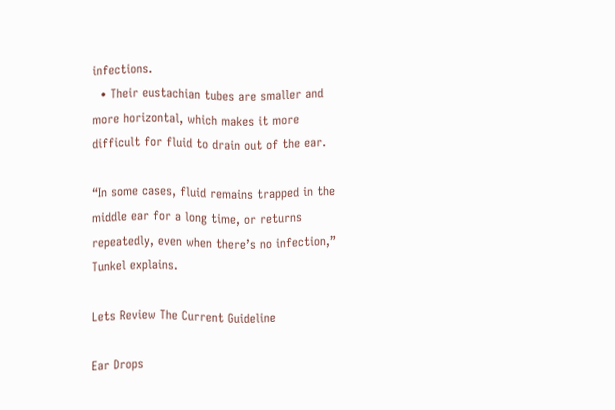infections.
  • Their eustachian tubes are smaller and more horizontal, which makes it more difficult for fluid to drain out of the ear.

“In some cases, fluid remains trapped in the middle ear for a long time, or returns repeatedly, even when there’s no infection,” Tunkel explains.

Lets Review The Current Guideline

Ear Drops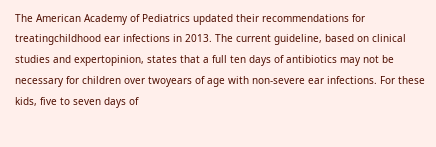The American Academy of Pediatrics updated their recommendations for treatingchildhood ear infections in 2013. The current guideline, based on clinical studies and expertopinion, states that a full ten days of antibiotics may not be necessary for children over twoyears of age with non-severe ear infections. For these kids, five to seven days of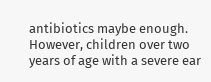antibiotics maybe enough. However, children over two years of age with a severe ear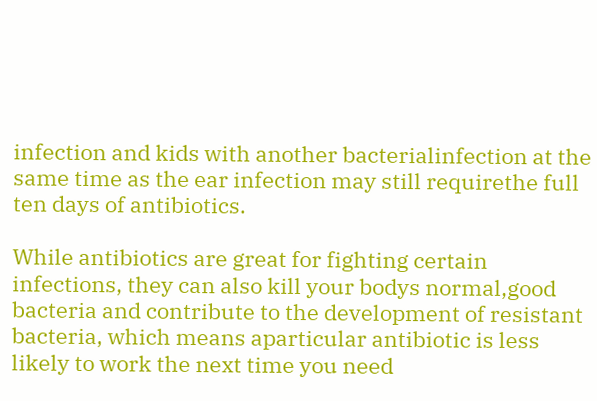infection and kids with another bacterialinfection at the same time as the ear infection may still requirethe full ten days of antibiotics.

While antibiotics are great for fighting certain infections, they can also kill your bodys normal,good bacteria and contribute to the development of resistant bacteria, which means aparticular antibiotic is less likely to work the next time you need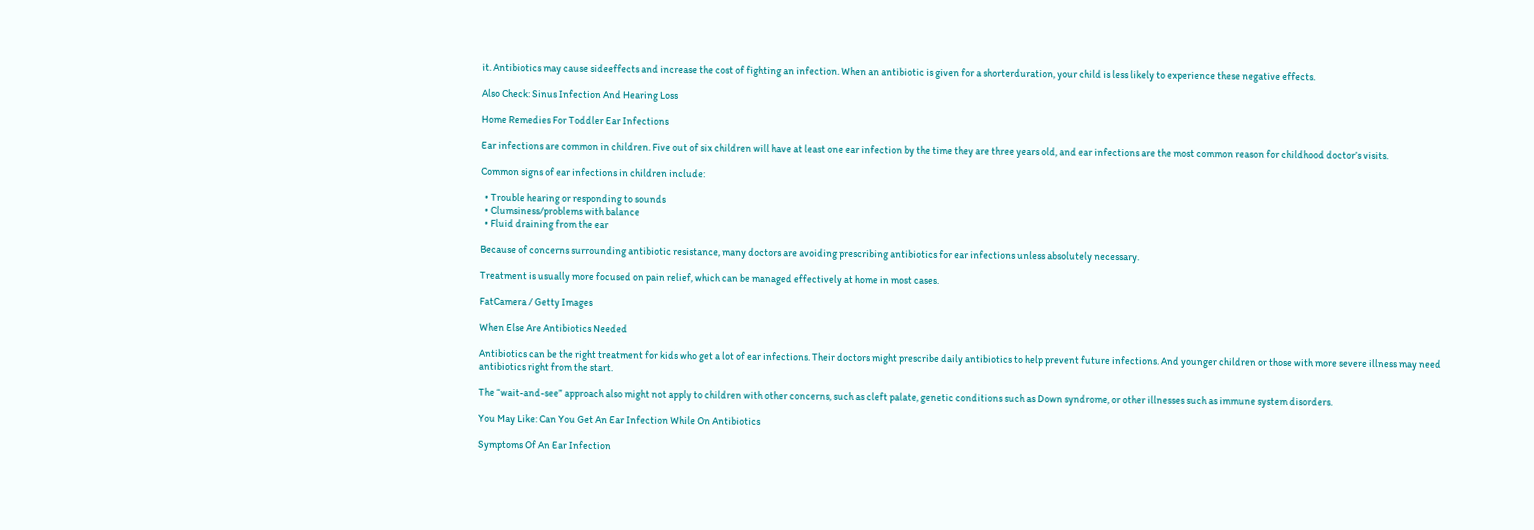it. Antibiotics may cause sideeffects and increase the cost of fighting an infection. When an antibiotic is given for a shorterduration, your child is less likely to experience these negative effects.

Also Check: Sinus Infection And Hearing Loss

Home Remedies For Toddler Ear Infections

Ear infections are common in children. Five out of six children will have at least one ear infection by the time they are three years old, and ear infections are the most common reason for childhood doctor’s visits.

Common signs of ear infections in children include:

  • Trouble hearing or responding to sounds
  • Clumsiness/problems with balance
  • Fluid draining from the ear

Because of concerns surrounding antibiotic resistance, many doctors are avoiding prescribing antibiotics for ear infections unless absolutely necessary.

Treatment is usually more focused on pain relief, which can be managed effectively at home in most cases.

FatCamera / Getty Images

When Else Are Antibiotics Needed

Antibiotics can be the right treatment for kids who get a lot of ear infections. Their doctors might prescribe daily antibiotics to help prevent future infections. And younger children or those with more severe illness may need antibiotics right from the start.

The “wait-and-see” approach also might not apply to children with other concerns, such as cleft palate, genetic conditions such as Down syndrome, or other illnesses such as immune system disorders.

You May Like: Can You Get An Ear Infection While On Antibiotics

Symptoms Of An Ear Infection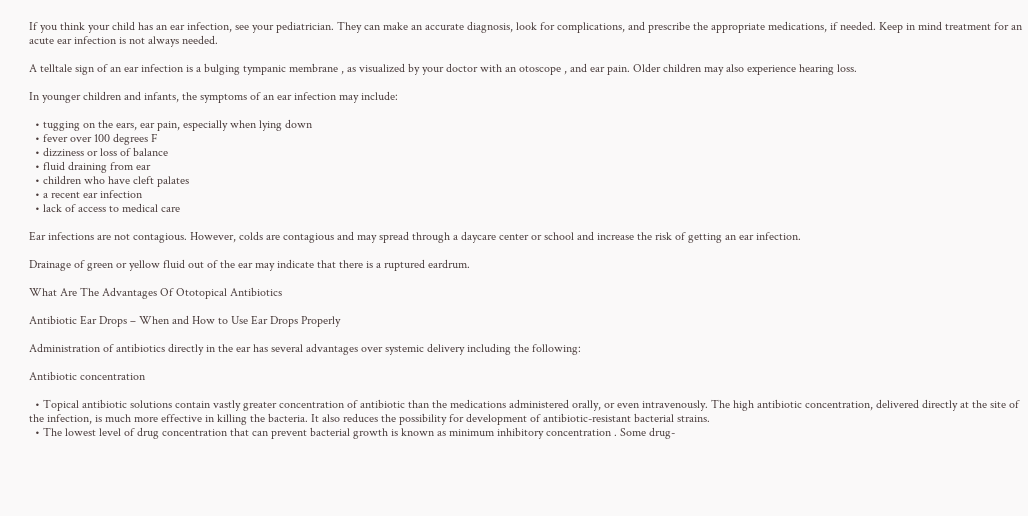If you think your child has an ear infection, see your pediatrician. They can make an accurate diagnosis, look for complications, and prescribe the appropriate medications, if needed. Keep in mind treatment for an acute ear infection is not always needed.

A telltale sign of an ear infection is a bulging tympanic membrane , as visualized by your doctor with an otoscope , and ear pain. Older children may also experience hearing loss.

In younger children and infants, the symptoms of an ear infection may include:

  • tugging on the ears, ear pain, especially when lying down
  • fever over 100 degrees F
  • dizziness or loss of balance
  • fluid draining from ear
  • children who have cleft palates
  • a recent ear infection
  • lack of access to medical care

Ear infections are not contagious. However, colds are contagious and may spread through a daycare center or school and increase the risk of getting an ear infection.

Drainage of green or yellow fluid out of the ear may indicate that there is a ruptured eardrum.

What Are The Advantages Of Ototopical Antibiotics

Antibiotic Ear Drops – When and How to Use Ear Drops Properly

Administration of antibiotics directly in the ear has several advantages over systemic delivery including the following:

Antibiotic concentration

  • Topical antibiotic solutions contain vastly greater concentration of antibiotic than the medications administered orally, or even intravenously. The high antibiotic concentration, delivered directly at the site of the infection, is much more effective in killing the bacteria. It also reduces the possibility for development of antibiotic-resistant bacterial strains.
  • The lowest level of drug concentration that can prevent bacterial growth is known as minimum inhibitory concentration . Some drug-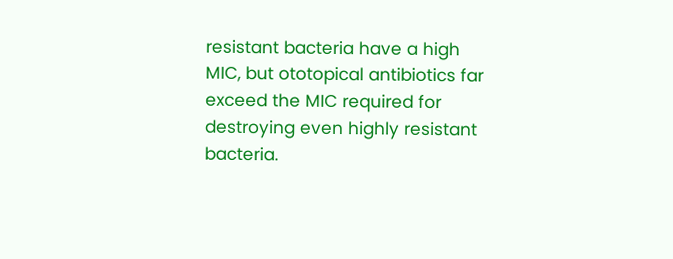resistant bacteria have a high MIC, but ototopical antibiotics far exceed the MIC required for destroying even highly resistant bacteria.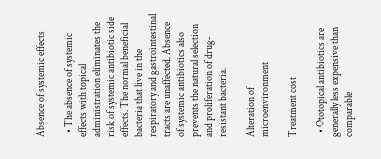Absence of systemic effects

  • The absence of systemic effects with topical administration eliminates the risk of systemic antibiotic side effects. The normal beneficial bacteria that live in the respiratory and gastrointestinal tracts are unaffected. Absence of systemic antibiotics also prevents the natural selection and proliferation of drug-resistant bacteria.

Alteration of microenvironment

Treatment cost

  • Ototopical antibiotics are generally less expensive than comparable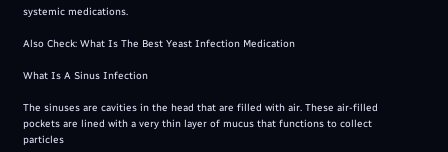systemic medications.

Also Check: What Is The Best Yeast Infection Medication

What Is A Sinus Infection

The sinuses are cavities in the head that are filled with air. These air-filled pockets are lined with a very thin layer of mucus that functions to collect particles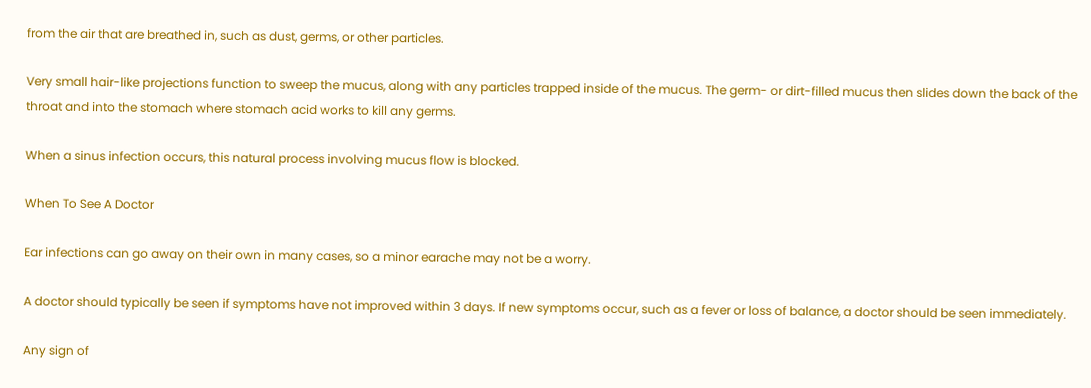from the air that are breathed in, such as dust, germs, or other particles.

Very small hair-like projections function to sweep the mucus, along with any particles trapped inside of the mucus. The germ- or dirt-filled mucus then slides down the back of the throat and into the stomach where stomach acid works to kill any germs.

When a sinus infection occurs, this natural process involving mucus flow is blocked.

When To See A Doctor

Ear infections can go away on their own in many cases, so a minor earache may not be a worry.

A doctor should typically be seen if symptoms have not improved within 3 days. If new symptoms occur, such as a fever or loss of balance, a doctor should be seen immediately.

Any sign of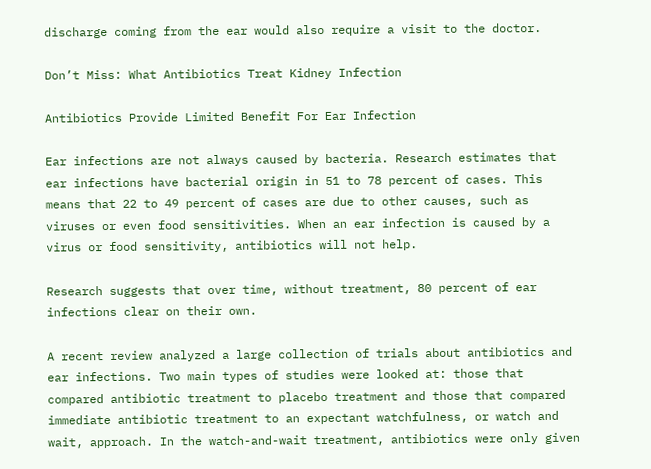discharge coming from the ear would also require a visit to the doctor.

Don’t Miss: What Antibiotics Treat Kidney Infection

Antibiotics Provide Limited Benefit For Ear Infection

Ear infections are not always caused by bacteria. Research estimates that ear infections have bacterial origin in 51 to 78 percent of cases. This means that 22 to 49 percent of cases are due to other causes, such as viruses or even food sensitivities. When an ear infection is caused by a virus or food sensitivity, antibiotics will not help.

Research suggests that over time, without treatment, 80 percent of ear infections clear on their own.

A recent review analyzed a large collection of trials about antibiotics and ear infections. Two main types of studies were looked at: those that compared antibiotic treatment to placebo treatment and those that compared immediate antibiotic treatment to an expectant watchfulness, or watch and wait, approach. In the watch-and-wait treatment, antibiotics were only given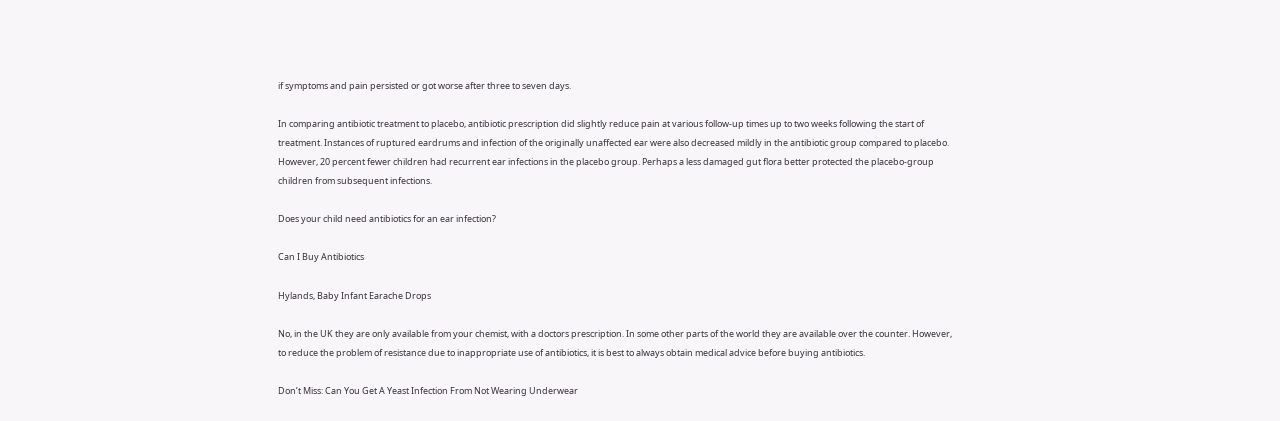if symptoms and pain persisted or got worse after three to seven days.

In comparing antibiotic treatment to placebo, antibiotic prescription did slightly reduce pain at various follow-up times up to two weeks following the start of treatment. Instances of ruptured eardrums and infection of the originally unaffected ear were also decreased mildly in the antibiotic group compared to placebo. However, 20 percent fewer children had recurrent ear infections in the placebo group. Perhaps a less damaged gut flora better protected the placebo-group children from subsequent infections.

Does your child need antibiotics for an ear infection?

Can I Buy Antibiotics

Hylands, Baby Infant Earache Drops

No, in the UK they are only available from your chemist, with a doctors prescription. In some other parts of the world they are available over the counter. However, to reduce the problem of resistance due to inappropriate use of antibiotics, it is best to always obtain medical advice before buying antibiotics.

Don’t Miss: Can You Get A Yeast Infection From Not Wearing Underwear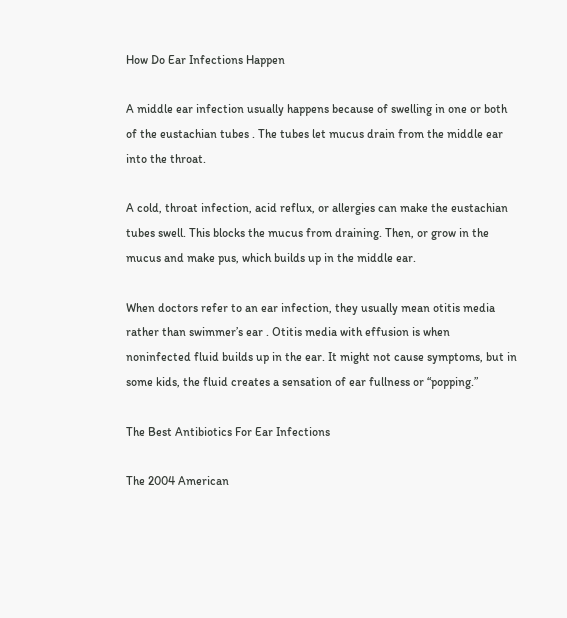How Do Ear Infections Happen

A middle ear infection usually happens because of swelling in one or both of the eustachian tubes . The tubes let mucus drain from the middle ear into the throat.

A cold, throat infection, acid reflux, or allergies can make the eustachian tubes swell. This blocks the mucus from draining. Then, or grow in the mucus and make pus, which builds up in the middle ear.

When doctors refer to an ear infection, they usually mean otitis media rather than swimmer’s ear . Otitis media with effusion is when noninfected fluid builds up in the ear. It might not cause symptoms, but in some kids, the fluid creates a sensation of ear fullness or “popping.”

The Best Antibiotics For Ear Infections

The 2004 American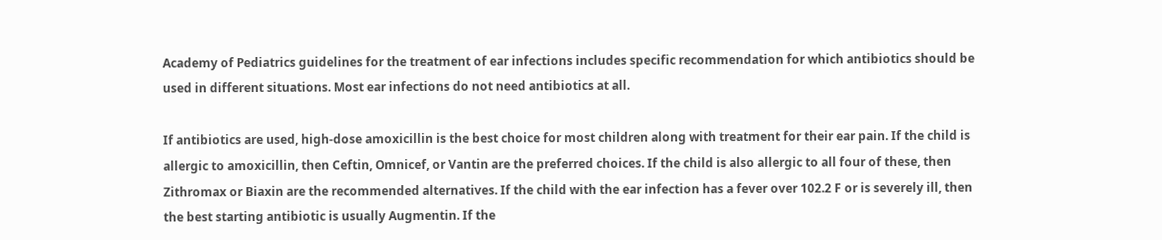Academy of Pediatrics guidelines for the treatment of ear infections includes specific recommendation for which antibiotics should be used in different situations. Most ear infections do not need antibiotics at all.

If antibiotics are used, high-dose amoxicillin is the best choice for most children along with treatment for their ear pain. If the child is allergic to amoxicillin, then Ceftin, Omnicef, or Vantin are the preferred choices. If the child is also allergic to all four of these, then Zithromax or Biaxin are the recommended alternatives. If the child with the ear infection has a fever over 102.2 F or is severely ill, then the best starting antibiotic is usually Augmentin. If the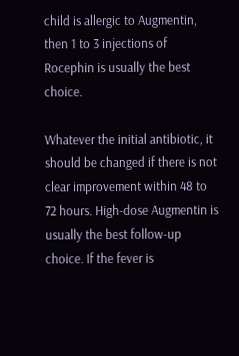child is allergic to Augmentin, then 1 to 3 injections of Rocephin is usually the best choice.

Whatever the initial antibiotic, it should be changed if there is not clear improvement within 48 to 72 hours. High-dose Augmentin is usually the best follow-up choice. If the fever is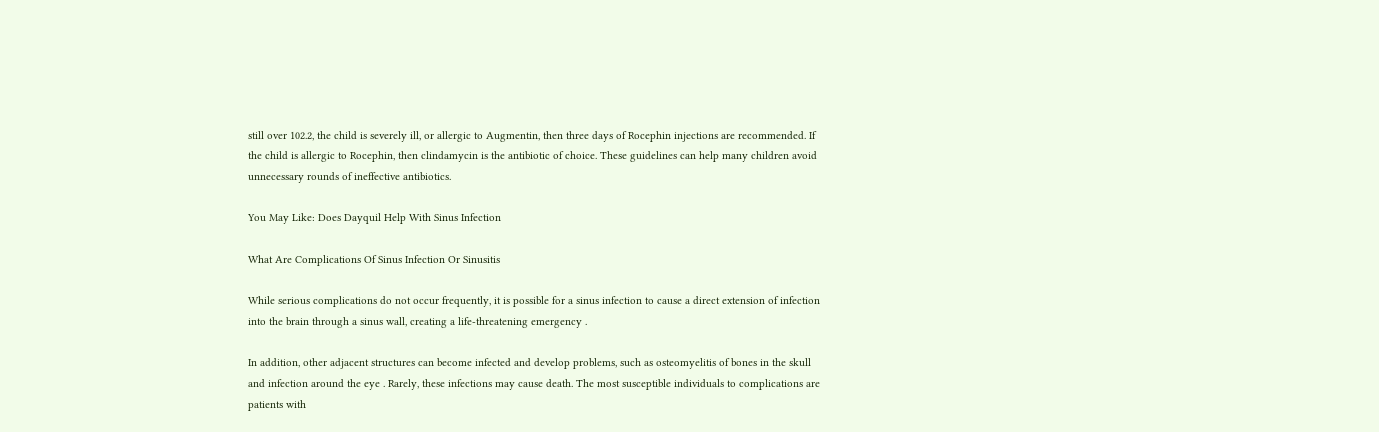still over 102.2, the child is severely ill, or allergic to Augmentin, then three days of Rocephin injections are recommended. If the child is allergic to Rocephin, then clindamycin is the antibiotic of choice. These guidelines can help many children avoid unnecessary rounds of ineffective antibiotics.

You May Like: Does Dayquil Help With Sinus Infection

What Are Complications Of Sinus Infection Or Sinusitis

While serious complications do not occur frequently, it is possible for a sinus infection to cause a direct extension of infection into the brain through a sinus wall, creating a life-threatening emergency .

In addition, other adjacent structures can become infected and develop problems, such as osteomyelitis of bones in the skull and infection around the eye . Rarely, these infections may cause death. The most susceptible individuals to complications are patients with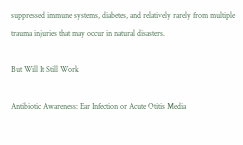suppressed immune systems, diabetes, and relatively rarely from multiple trauma injuries that may occur in natural disasters.

But Will It Still Work

Antibiotic Awareness: Ear Infection or Acute Otitis Media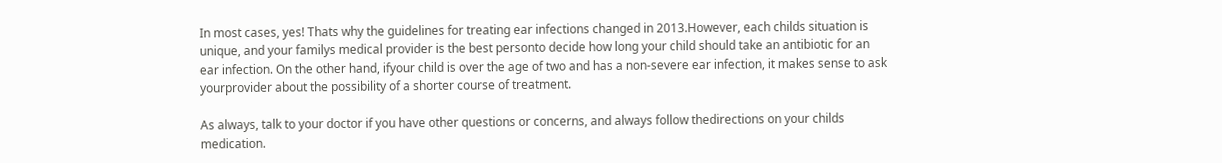In most cases, yes! Thats why the guidelines for treating ear infections changed in 2013.However, each childs situation is unique, and your familys medical provider is the best personto decide how long your child should take an antibiotic for an ear infection. On the other hand, ifyour child is over the age of two and has a non-severe ear infection, it makes sense to ask yourprovider about the possibility of a shorter course of treatment.

As always, talk to your doctor if you have other questions or concerns, and always follow thedirections on your childs medication.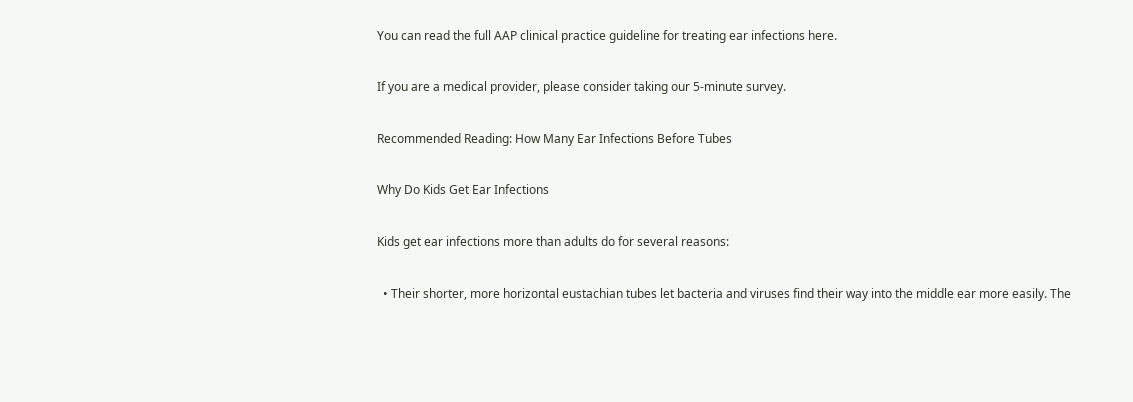You can read the full AAP clinical practice guideline for treating ear infections here.

If you are a medical provider, please consider taking our 5-minute survey.

Recommended Reading: How Many Ear Infections Before Tubes

Why Do Kids Get Ear Infections

Kids get ear infections more than adults do for several reasons:

  • Their shorter, more horizontal eustachian tubes let bacteria and viruses find their way into the middle ear more easily. The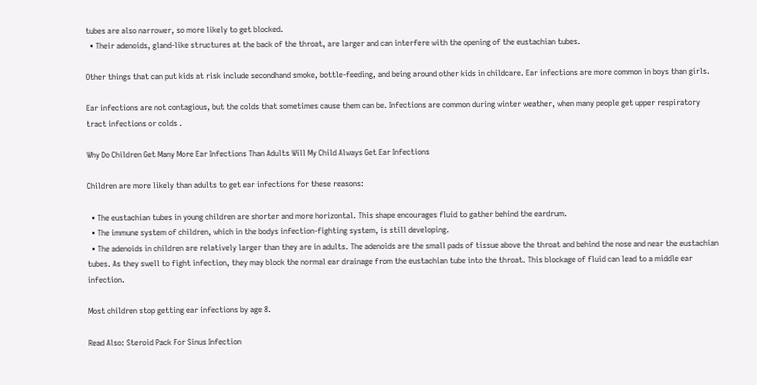tubes are also narrower, so more likely to get blocked.
  • Their adenoids, gland-like structures at the back of the throat, are larger and can interfere with the opening of the eustachian tubes.

Other things that can put kids at risk include secondhand smoke, bottle-feeding, and being around other kids in childcare. Ear infections are more common in boys than girls.

Ear infections are not contagious, but the colds that sometimes cause them can be. Infections are common during winter weather, when many people get upper respiratory tract infections or colds .

Why Do Children Get Many More Ear Infections Than Adults Will My Child Always Get Ear Infections

Children are more likely than adults to get ear infections for these reasons:

  • The eustachian tubes in young children are shorter and more horizontal. This shape encourages fluid to gather behind the eardrum.
  • The immune system of children, which in the bodys infection-fighting system, is still developing.
  • The adenoids in children are relatively larger than they are in adults. The adenoids are the small pads of tissue above the throat and behind the nose and near the eustachian tubes. As they swell to fight infection, they may block the normal ear drainage from the eustachian tube into the throat. This blockage of fluid can lead to a middle ear infection.

Most children stop getting ear infections by age 8.

Read Also: Steroid Pack For Sinus Infection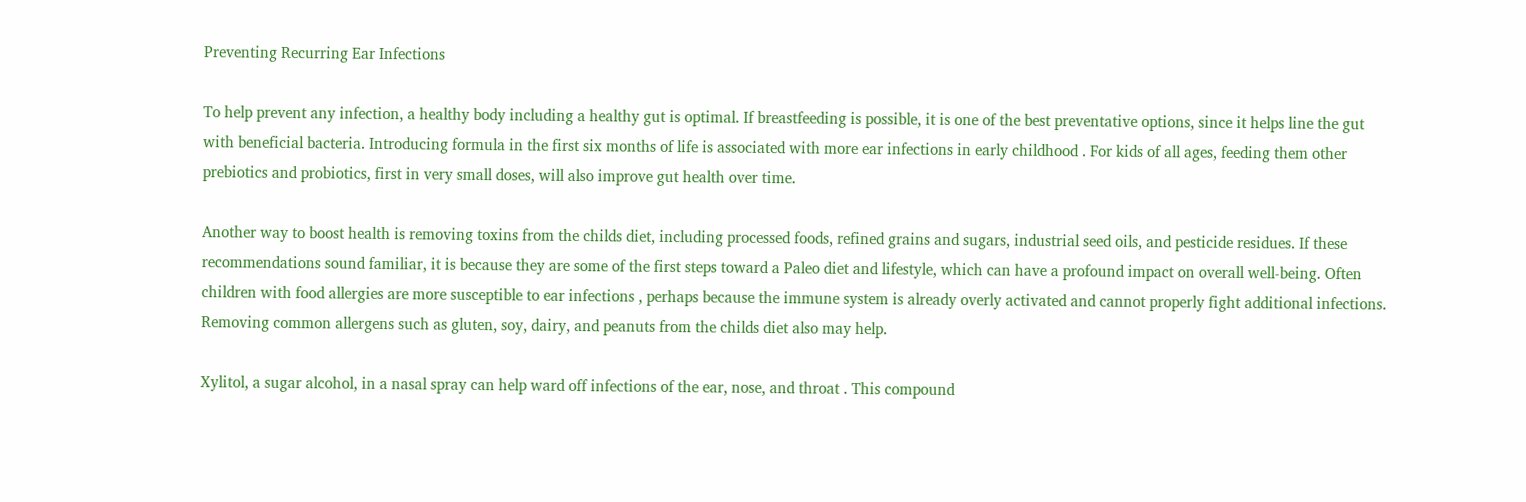Preventing Recurring Ear Infections

To help prevent any infection, a healthy body including a healthy gut is optimal. If breastfeeding is possible, it is one of the best preventative options, since it helps line the gut with beneficial bacteria. Introducing formula in the first six months of life is associated with more ear infections in early childhood . For kids of all ages, feeding them other prebiotics and probiotics, first in very small doses, will also improve gut health over time.

Another way to boost health is removing toxins from the childs diet, including processed foods, refined grains and sugars, industrial seed oils, and pesticide residues. If these recommendations sound familiar, it is because they are some of the first steps toward a Paleo diet and lifestyle, which can have a profound impact on overall well-being. Often children with food allergies are more susceptible to ear infections , perhaps because the immune system is already overly activated and cannot properly fight additional infections. Removing common allergens such as gluten, soy, dairy, and peanuts from the childs diet also may help.

Xylitol, a sugar alcohol, in a nasal spray can help ward off infections of the ear, nose, and throat . This compound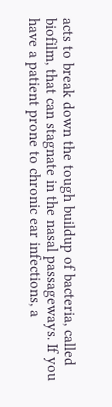acts to break down the tough buildup of bacteria, called biofilm, that can stagnate in the nasal passageways. If you have a patient prone to chronic ear infections, a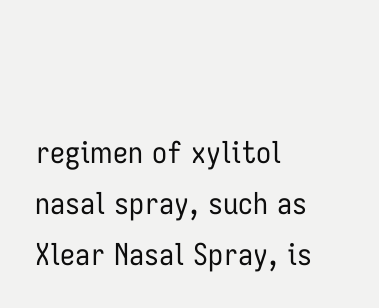regimen of xylitol nasal spray, such as Xlear Nasal Spray, is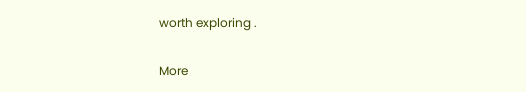worth exploring .

More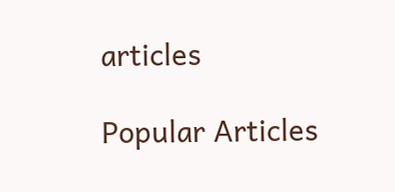articles

Popular Articles